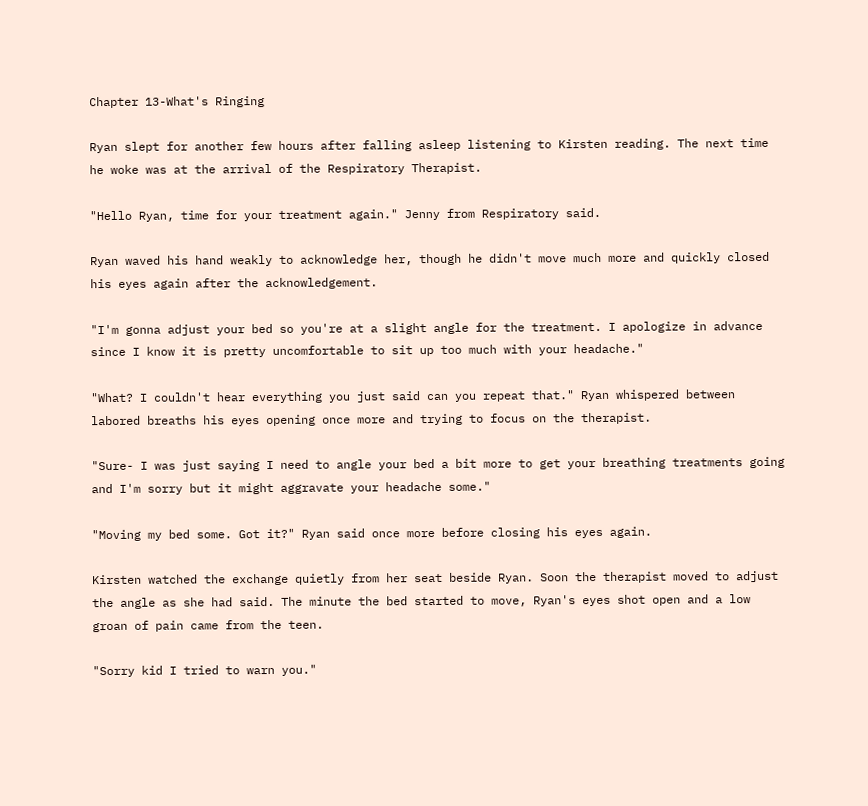Chapter 13-What's Ringing

Ryan slept for another few hours after falling asleep listening to Kirsten reading. The next time he woke was at the arrival of the Respiratory Therapist.

"Hello Ryan, time for your treatment again." Jenny from Respiratory said.

Ryan waved his hand weakly to acknowledge her, though he didn't move much more and quickly closed his eyes again after the acknowledgement.

"I'm gonna adjust your bed so you're at a slight angle for the treatment. I apologize in advance since I know it is pretty uncomfortable to sit up too much with your headache."

"What? I couldn't hear everything you just said can you repeat that." Ryan whispered between labored breaths his eyes opening once more and trying to focus on the therapist.

"Sure- I was just saying I need to angle your bed a bit more to get your breathing treatments going and I'm sorry but it might aggravate your headache some."

"Moving my bed some. Got it?" Ryan said once more before closing his eyes again.

Kirsten watched the exchange quietly from her seat beside Ryan. Soon the therapist moved to adjust the angle as she had said. The minute the bed started to move, Ryan's eyes shot open and a low groan of pain came from the teen.

"Sorry kid I tried to warn you."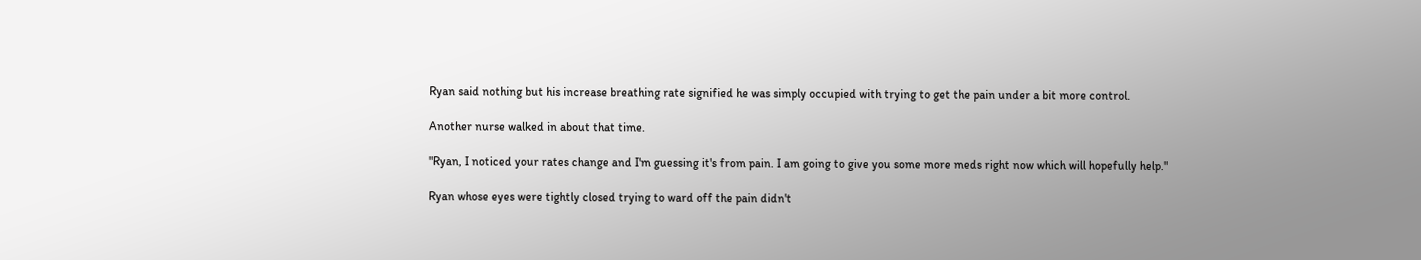Ryan said nothing but his increase breathing rate signified he was simply occupied with trying to get the pain under a bit more control.

Another nurse walked in about that time.

"Ryan, I noticed your rates change and I'm guessing it's from pain. I am going to give you some more meds right now which will hopefully help."

Ryan whose eyes were tightly closed trying to ward off the pain didn't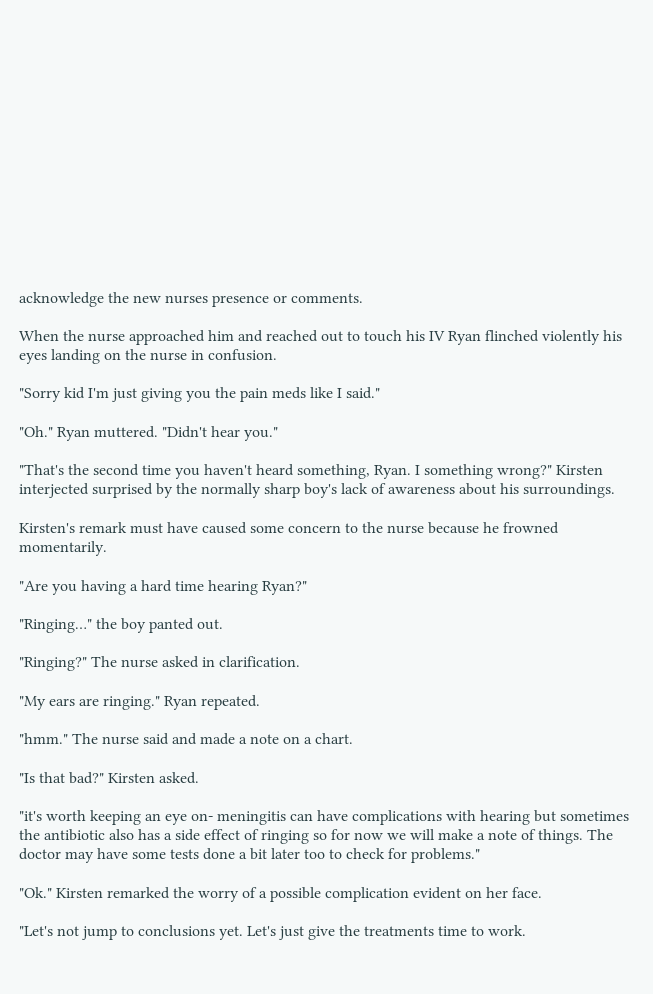acknowledge the new nurses presence or comments.

When the nurse approached him and reached out to touch his IV Ryan flinched violently his eyes landing on the nurse in confusion.

"Sorry kid I'm just giving you the pain meds like I said."

"Oh." Ryan muttered. "Didn't hear you."

"That's the second time you haven't heard something, Ryan. I something wrong?" Kirsten interjected surprised by the normally sharp boy's lack of awareness about his surroundings.

Kirsten's remark must have caused some concern to the nurse because he frowned momentarily.

"Are you having a hard time hearing Ryan?"

"Ringing…" the boy panted out.

"Ringing?" The nurse asked in clarification.

"My ears are ringing." Ryan repeated.

"hmm." The nurse said and made a note on a chart.

"Is that bad?" Kirsten asked.

"it's worth keeping an eye on- meningitis can have complications with hearing but sometimes the antibiotic also has a side effect of ringing so for now we will make a note of things. The doctor may have some tests done a bit later too to check for problems."

"Ok." Kirsten remarked the worry of a possible complication evident on her face.

"Let's not jump to conclusions yet. Let's just give the treatments time to work.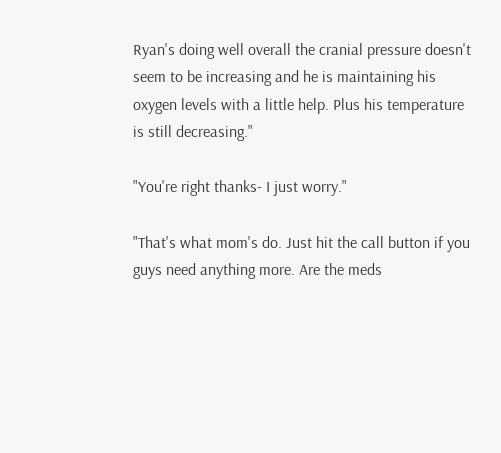Ryan's doing well overall the cranial pressure doesn't seem to be increasing and he is maintaining his oxygen levels with a little help. Plus his temperature is still decreasing."

"You're right thanks- I just worry."

"That's what mom's do. Just hit the call button if you guys need anything more. Are the meds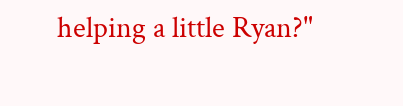helping a little Ryan?"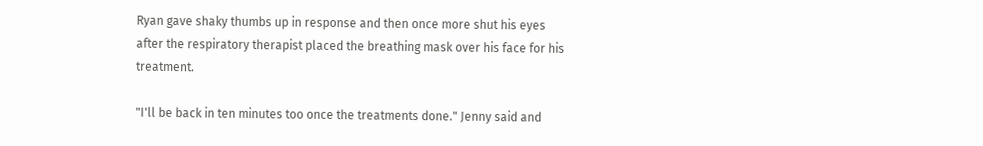Ryan gave shaky thumbs up in response and then once more shut his eyes after the respiratory therapist placed the breathing mask over his face for his treatment.

"I'll be back in ten minutes too once the treatments done." Jenny said and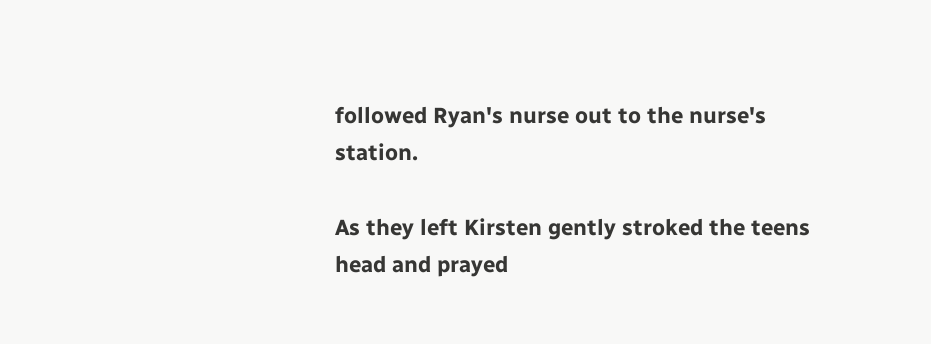followed Ryan's nurse out to the nurse's station.

As they left Kirsten gently stroked the teens head and prayed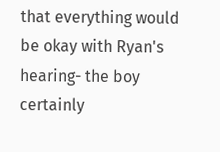that everything would be okay with Ryan's hearing- the boy certainly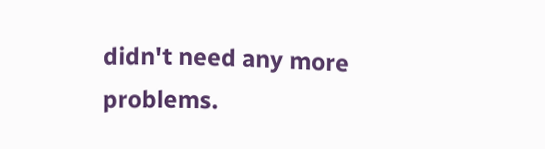didn't need any more problems.